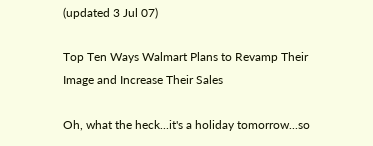(updated 3 Jul 07)

Top Ten Ways Walmart Plans to Revamp Their Image and Increase Their Sales

Oh, what the heck...it's a holiday tomorrow...so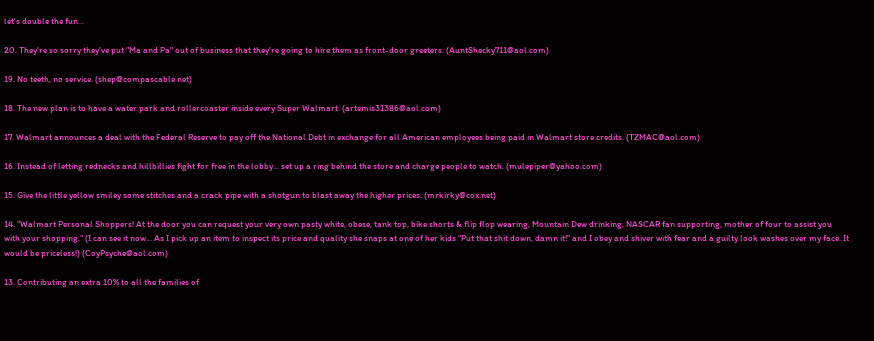let's double the fun...

20. They're so sorry they've put "Ma and Pa" out of business that they're going to hire them as front-door greeters. (AuntShecky711@aol.com)

19. No teeth, no service. (shep@compascable.net)

18. The new plan is to have a water park and rollercoaster inside every Super Walmart. (artemis31386@aol.com)

17. Walmart announces a deal with the Federal Reserve to pay off the National Debt in exchange for all American employees being paid in Walmart store credits. (TZMAC@aol.com)

16. Instead of letting rednecks and hillbillies fight for free in the lobby... set up a ring behind the store and charge people to watch. (mulepiper@yahoo.com)

15. Give the little yellow smiley some stitches and a crack pipe with a shotgun to blast away the higher prices. (mrkirky@cox.net)

14. "Walmart Personal Shoppers! At the door you can request your very own pasty white, obese, tank top, bike shorts & flip flop wearing, Mountain Dew drinking, NASCAR fan supporting, mother of four to assist you with your shopping." (I can see it now... As I pick up an item to inspect its price and quality she snaps at one of her kids "Put that shit down, damn it!" and I obey and shiver with fear and a guilty look washes over my face. It would be priceless!) (CoyPsyche@aol.com)

13. Contributing an extra 10% to all the families of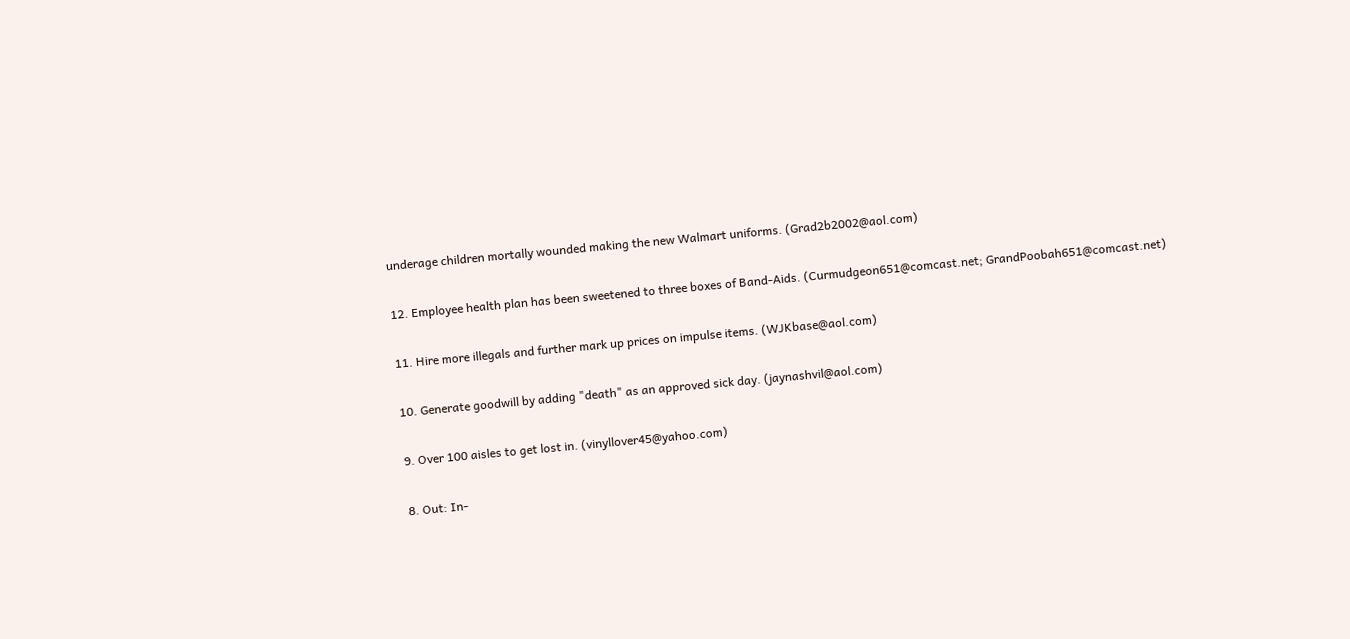underage children mortally wounded making the new Walmart uniforms. (Grad2b2002@aol.com)

12. Employee health plan has been sweetened to three boxes of Band-Aids. (Curmudgeon651@comcast.net; GrandPoobah651@comcast.net)

11. Hire more illegals and further mark up prices on impulse items. (WJKbase@aol.com)

10. Generate goodwill by adding "death" as an approved sick day. (jaynashvil@aol.com)

9. Over 100 aisles to get lost in. (vinyllover45@yahoo.com)

8. Out: In-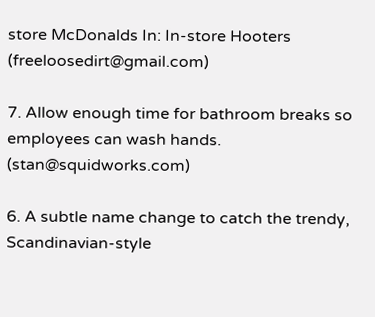store McDonalds In: In-store Hooters (freeloosedirt@gmail.com)

7. Allow enough time for bathroom breaks so employees can wash hands. (stan@squidworks.com)

6. A subtle name change to catch the trendy, Scandinavian-style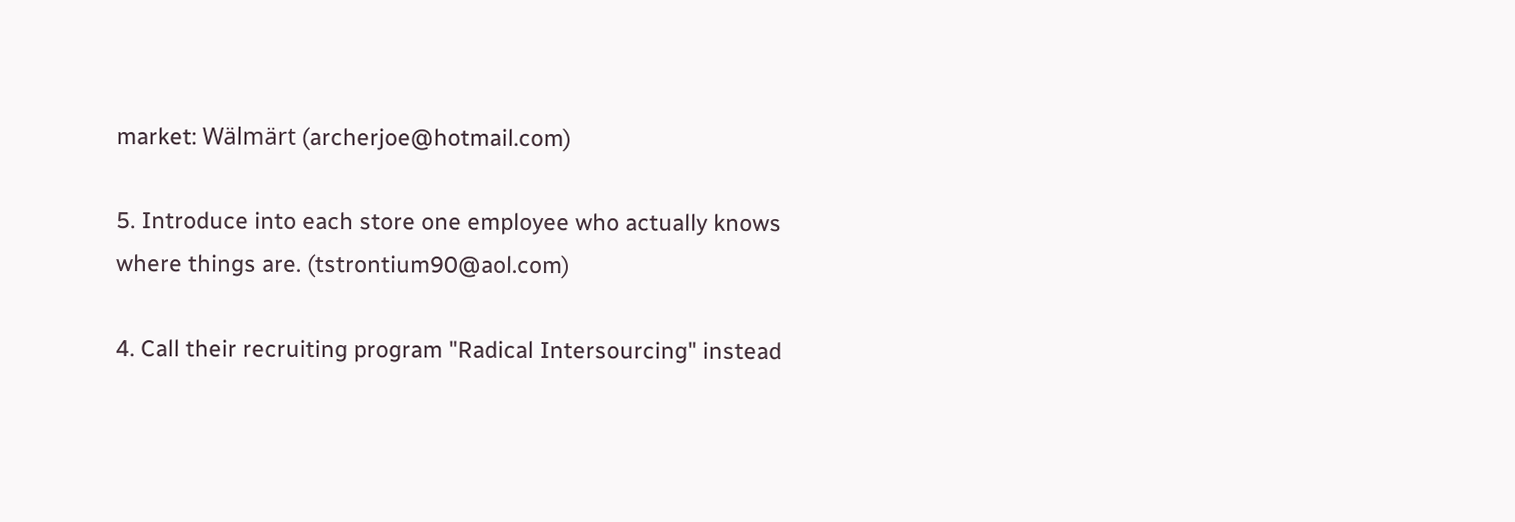market: Wälmärt (archerjoe@hotmail.com)

5. Introduce into each store one employee who actually knows where things are. (tstrontium90@aol.com)

4. Call their recruiting program "Radical Intersourcing" instead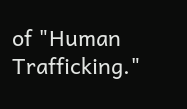of "Human Trafficking."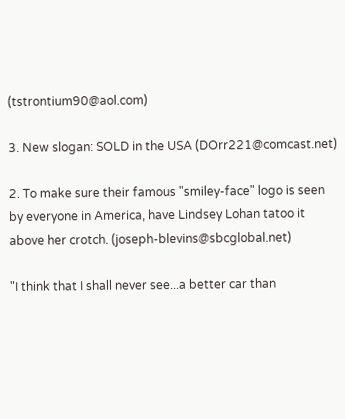(tstrontium90@aol.com)

3. New slogan: SOLD in the USA (DOrr221@comcast.net)

2. To make sure their famous "smiley-face" logo is seen by everyone in America, have Lindsey Lohan tatoo it above her crotch. (joseph-blevins@sbcglobal.net)

"I think that I shall never see...a better car than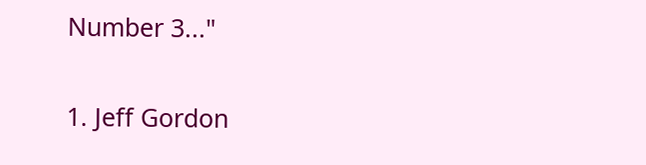Number 3..."

1. Jeff Gordon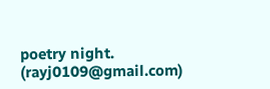poetry night. (rayj0109@gmail.com)